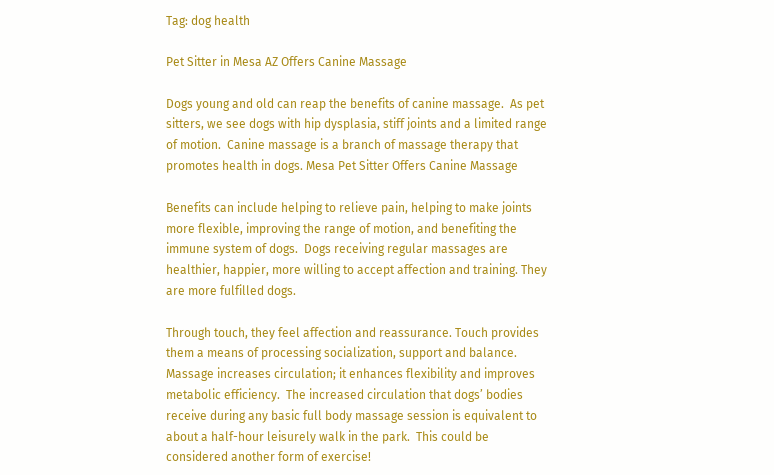Tag: dog health

Pet Sitter in Mesa AZ Offers Canine Massage

Dogs young and old can reap the benefits of canine massage.  As pet sitters, we see dogs with hip dysplasia, stiff joints and a limited range of motion.  Canine massage is a branch of massage therapy that promotes health in dogs. Mesa Pet Sitter Offers Canine Massage

Benefits can include helping to relieve pain, helping to make joints more flexible, improving the range of motion, and benefiting the immune system of dogs.  Dogs receiving regular massages are healthier, happier, more willing to accept affection and training. They are more fulfilled dogs.

Through touch, they feel affection and reassurance. Touch provides them a means of processing socialization, support and balance.  Massage increases circulation; it enhances flexibility and improves metabolic efficiency.  The increased circulation that dogs’ bodies receive during any basic full body massage session is equivalent to about a half-hour leisurely walk in the park.  This could be considered another form of exercise!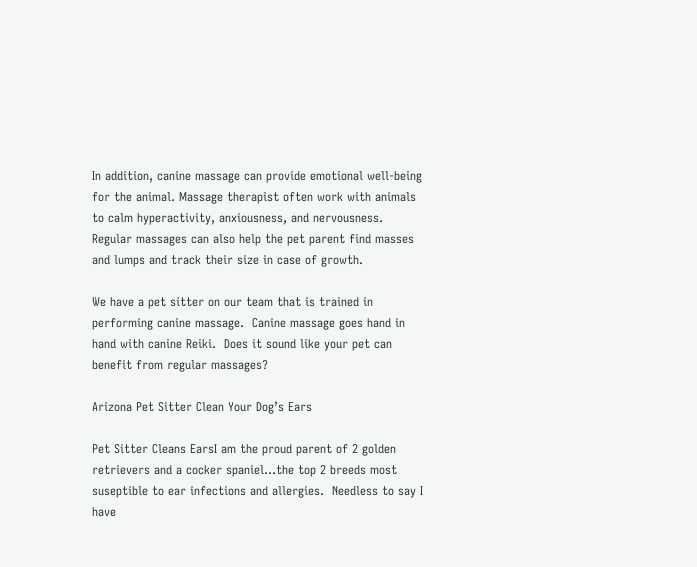In addition, canine massage can provide emotional well-being for the animal. Massage therapist often work with animals to calm hyperactivity, anxiousness, and nervousness.  Regular massages can also help the pet parent find masses and lumps and track their size in case of growth.

We have a pet sitter on our team that is trained in performing canine massage.  Canine massage goes hand in hand with canine Reiki.  Does it sound like your pet can benefit from regular massages?

Arizona Pet Sitter Clean Your Dog’s Ears

Pet Sitter Cleans EarsI am the proud parent of 2 golden retrievers and a cocker spaniel…the top 2 breeds most suseptible to ear infections and allergies.  Needless to say I have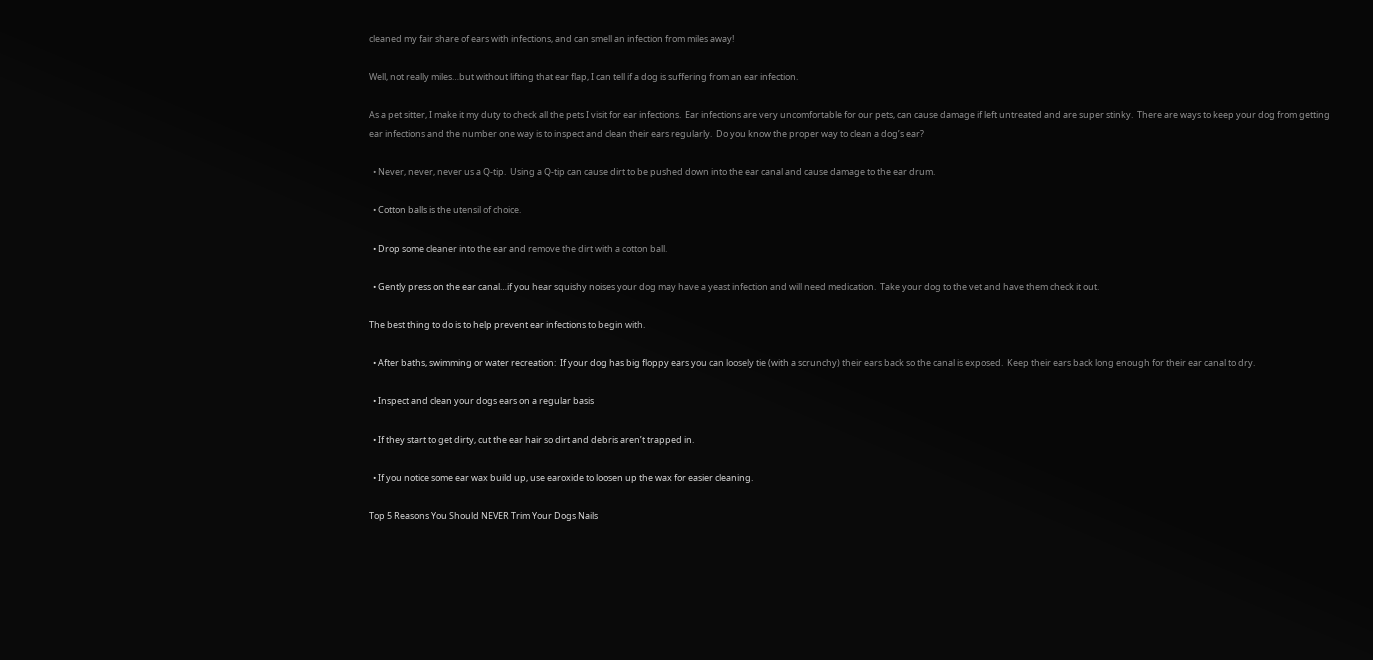cleaned my fair share of ears with infections, and can smell an infection from miles away!

Well, not really miles…but without lifting that ear flap, I can tell if a dog is suffering from an ear infection.

As a pet sitter, I make it my duty to check all the pets I visit for ear infections.  Ear infections are very uncomfortable for our pets, can cause damage if left untreated and are super stinky.  There are ways to keep your dog from getting ear infections and the number one way is to inspect and clean their ears regularly.  Do you know the proper way to clean a dog’s ear?

  • Never, never, never us a Q-tip.  Using a Q-tip can cause dirt to be pushed down into the ear canal and cause damage to the ear drum.

  • Cotton balls is the utensil of choice.

  • Drop some cleaner into the ear and remove the dirt with a cotton ball.

  • Gently press on the ear canal…if you hear squishy noises your dog may have a yeast infection and will need medication.  Take your dog to the vet and have them check it out.

The best thing to do is to help prevent ear infections to begin with.

  • After baths, swimming or water recreation:  If your dog has big floppy ears you can loosely tie (with a scrunchy) their ears back so the canal is exposed.  Keep their ears back long enough for their ear canal to dry.

  • Inspect and clean your dogs ears on a regular basis

  • If they start to get dirty, cut the ear hair so dirt and debris aren’t trapped in.

  • If you notice some ear wax build up, use earoxide to loosen up the wax for easier cleaning.

Top 5 Reasons You Should NEVER Trim Your Dogs Nails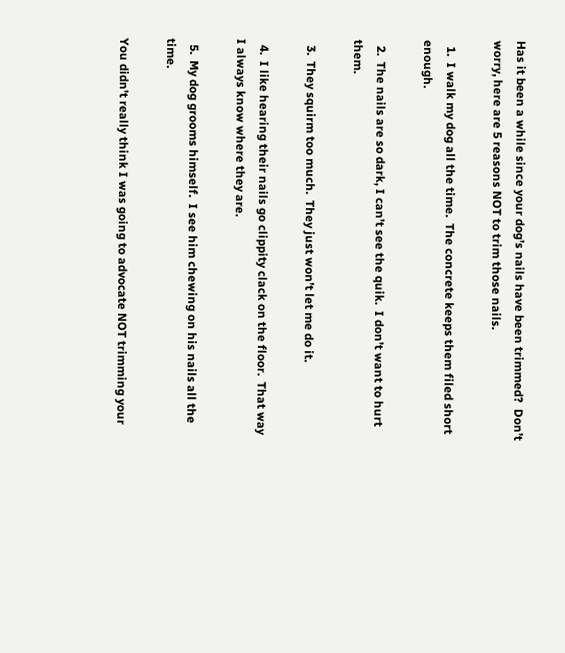Has it been a while since your dog’s nails have been trimmed?  Don’t worry, here are 5 reasons NOT to trim those nails.

  1.  I walk my dog all the time.  The concrete keeps them filed short enough.

  2.  The nails are so dark, I can’t see the quik.  I don’t want to hurt them.

  3.  They squirm too much.  They just won’t let me do it.

  4.  I like hearing their nails go clippity clack on the floor.  That way I always know where they are.

  5.  My dog grooms himself.  I see him chewing on his nails all the time.

You didn’t really think I was going to advocate NOT trimming your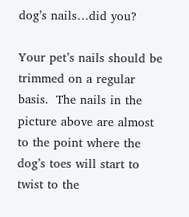dog’s nails…did you?

Your pet’s nails should be trimmed on a regular basis.  The nails in the picture above are almost to the point where the dog’s toes will start to twist to the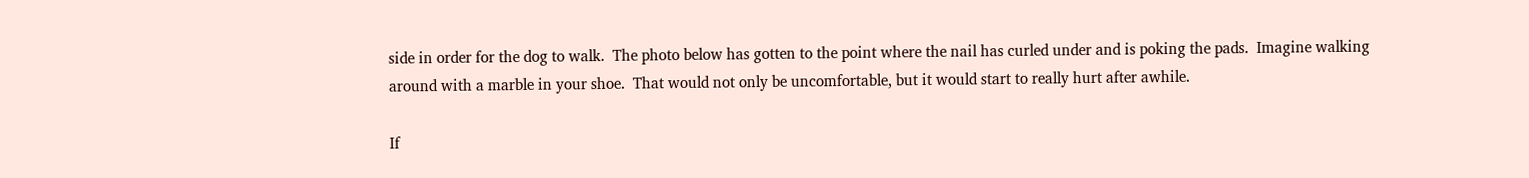side in order for the dog to walk.  The photo below has gotten to the point where the nail has curled under and is poking the pads.  Imagine walking around with a marble in your shoe.  That would not only be uncomfortable, but it would start to really hurt after awhile.

If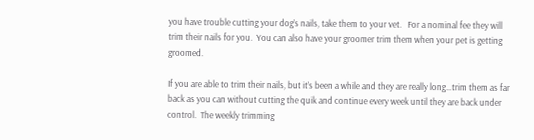you have trouble cutting your dog’s nails, take them to your vet.   For a nominal fee they will trim their nails for you.  You can also have your groomer trim them when your pet is getting groomed.

If you are able to trim their nails, but it’s been a while and they are really long…trim them as far back as you can without cutting the quik and continue every week until they are back under control.  The weekly trimming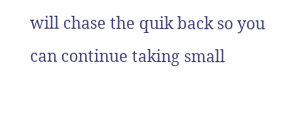will chase the quik back so you can continue taking small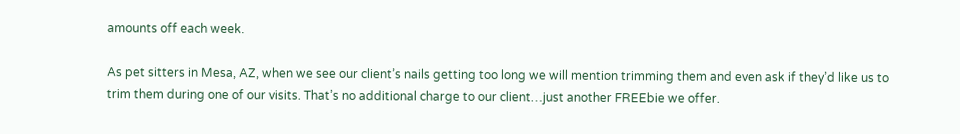amounts off each week.

As pet sitters in Mesa, AZ, when we see our client’s nails getting too long we will mention trimming them and even ask if they’d like us to trim them during one of our visits. That’s no additional charge to our client…just another FREEbie we offer.